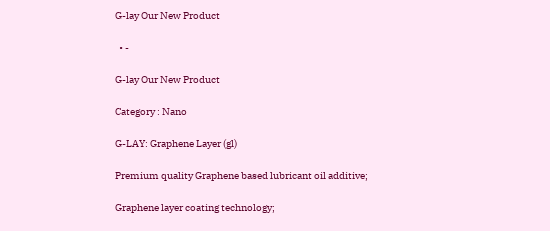G-lay Our New Product

  • -

G-lay Our New Product

Category : Nano

G-LAY: Graphene Layer (gl)

Premium quality Graphene based lubricant oil additive;

Graphene layer coating technology;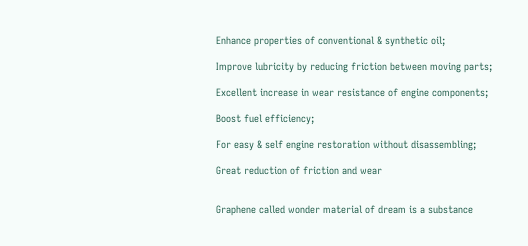Enhance properties of conventional & synthetic oil;

Improve lubricity by reducing friction between moving parts;

Excellent increase in wear resistance of engine components;

Boost fuel efficiency;

For easy & self engine restoration without disassembling;

Great reduction of friction and wear


Graphene called wonder material of dream is a substance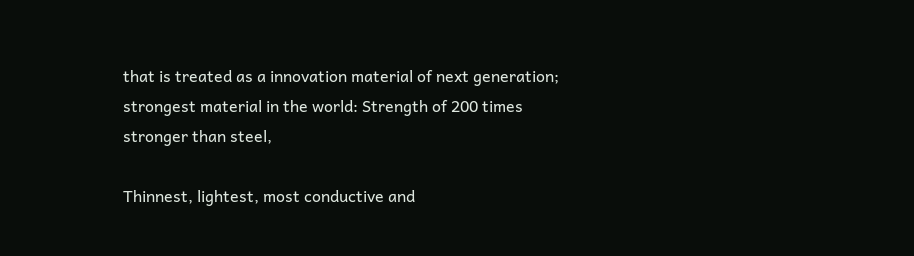that is treated as a innovation material of next generation; strongest material in the world: Strength of 200 times stronger than steel,

Thinnest, lightest, most conductive and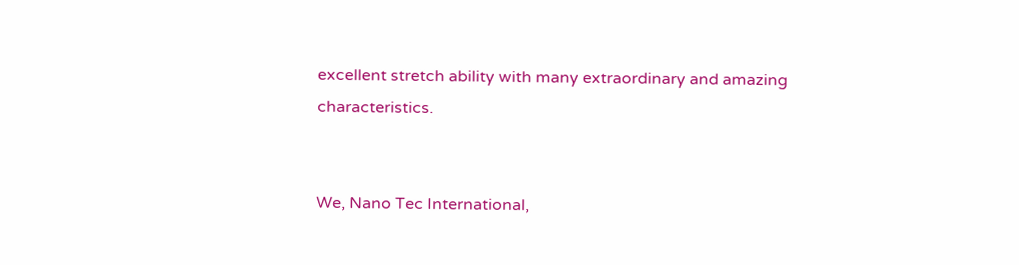excellent stretch ability with many extraordinary and amazing characteristics.


We, Nano Tec International,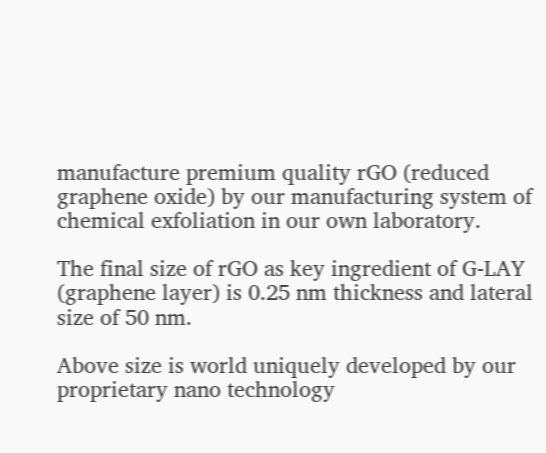manufacture premium quality rGO (reduced graphene oxide) by our manufacturing system of chemical exfoliation in our own laboratory.

The final size of rGO as key ingredient of G-LAY (graphene layer) is 0.25 nm thickness and lateral size of 50 nm.

Above size is world uniquely developed by our proprietary nano technology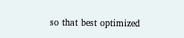so that best optimized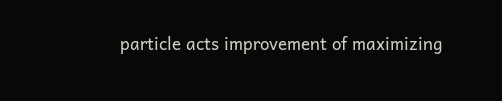particle acts improvement of maximizing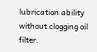lubrication ability without clogging oil filter.